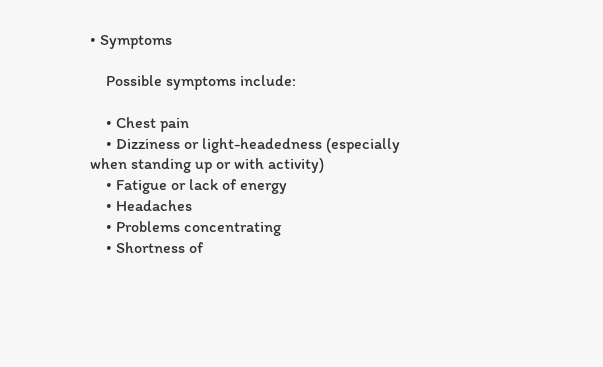• Symptoms

    Possible symptoms include:

    • Chest pain
    • Dizziness or light-headedness (especially when standing up or with activity)
    • Fatigue or lack of energy
    • Headaches
    • Problems concentrating
    • Shortness of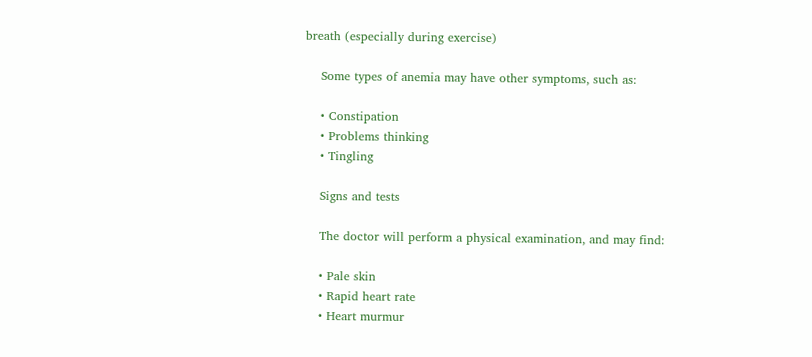breath (especially during exercise)

    Some types of anemia may have other symptoms, such as:

    • Constipation
    • Problems thinking
    • Tingling

    Signs and tests

    The doctor will perform a physical examination, and may find:

    • Pale skin
    • Rapid heart rate
    • Heart murmur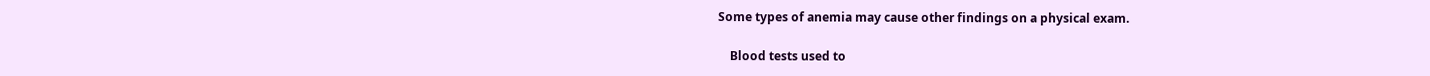Some types of anemia may cause other findings on a physical exam.

    Blood tests used to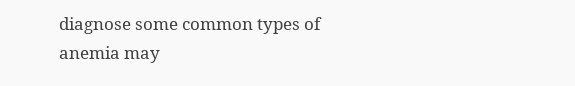diagnose some common types of anemia may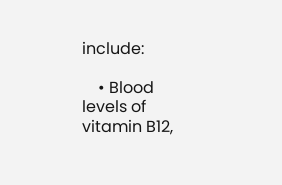include:

    • Blood levels of vitamin B12,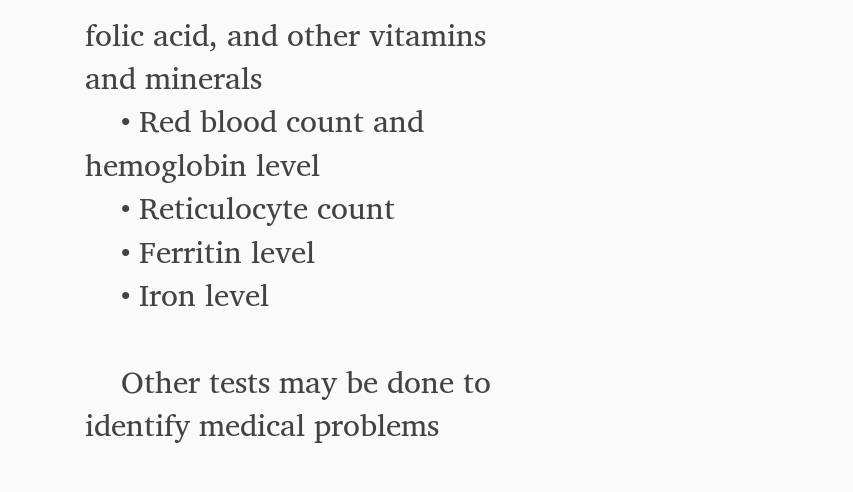folic acid, and other vitamins and minerals
    • Red blood count and hemoglobin level
    • Reticulocyte count
    • Ferritin level
    • Iron level

    Other tests may be done to identify medical problems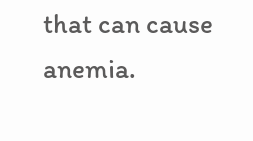that can cause anemia.